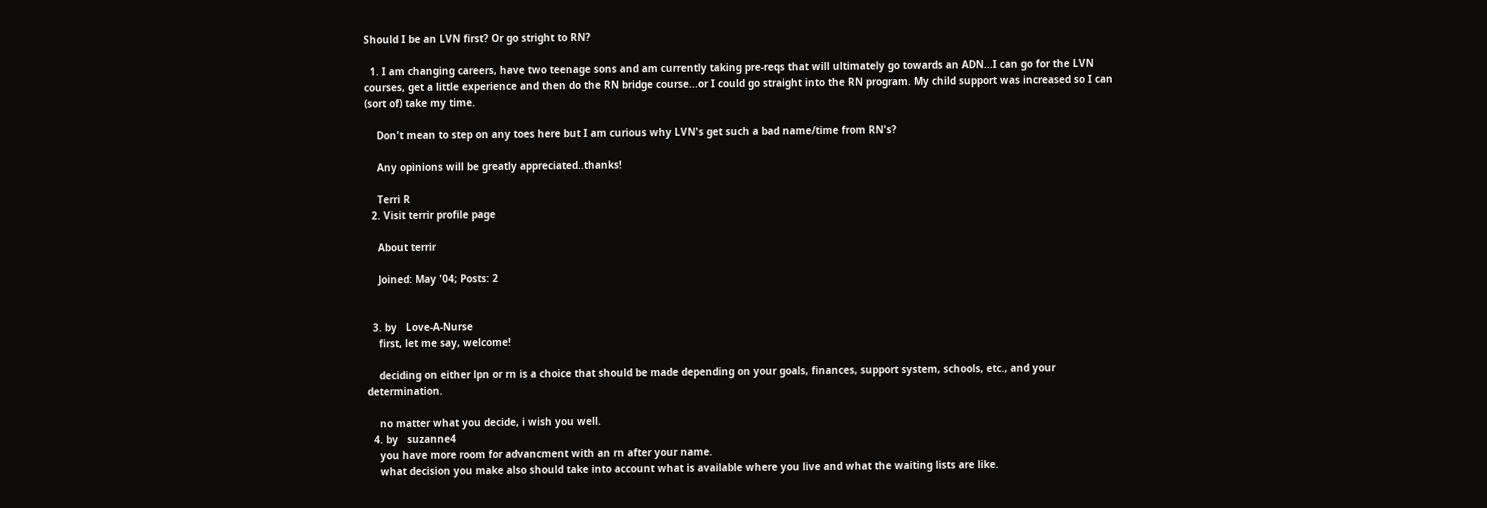Should I be an LVN first? Or go stright to RN?

  1. I am changing careers, have two teenage sons and am currently taking pre-reqs that will ultimately go towards an ADN...I can go for the LVN courses, get a little experience and then do the RN bridge course...or I could go straight into the RN program. My child support was increased so I can (sort of) take my time.

    Don't mean to step on any toes here but I am curious why LVN's get such a bad name/time from RN's?

    Any opinions will be greatly appreciated..thanks!

    Terri R
  2. Visit terrir profile page

    About terrir

    Joined: May '04; Posts: 2


  3. by   Love-A-Nurse
    first, let me say, welcome!

    deciding on either lpn or rn is a choice that should be made depending on your goals, finances, support system, schools, etc., and your determination.

    no matter what you decide, i wish you well.
  4. by   suzanne4
    you have more room for advancment with an rn after your name.
    what decision you make also should take into account what is available where you live and what the waiting lists are like.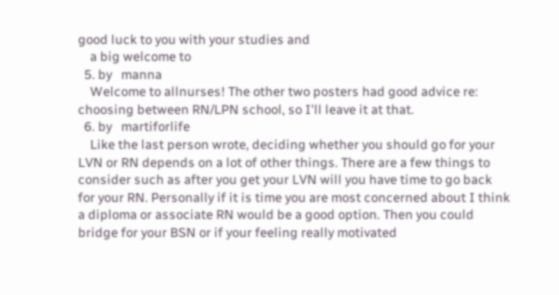good luck to you with your studies and
    a big welcome to
  5. by   manna
    Welcome to allnurses! The other two posters had good advice re: choosing between RN/LPN school, so I'll leave it at that.
  6. by   martiforlife
    Like the last person wrote, deciding whether you should go for your LVN or RN depends on a lot of other things. There are a few things to consider such as after you get your LVN will you have time to go back for your RN. Personally if it is time you are most concerned about I think a diploma or associate RN would be a good option. Then you could bridge for your BSN or if your feeling really motivated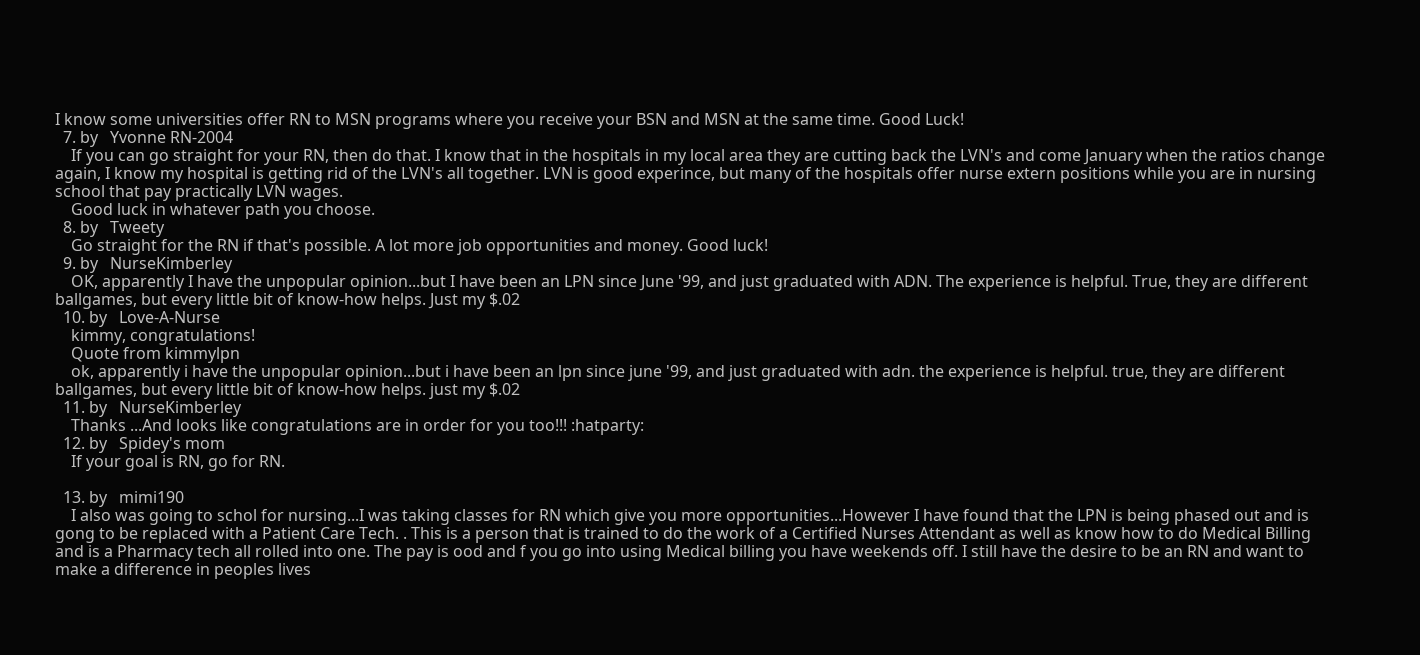I know some universities offer RN to MSN programs where you receive your BSN and MSN at the same time. Good Luck!
  7. by   Yvonne RN-2004
    If you can go straight for your RN, then do that. I know that in the hospitals in my local area they are cutting back the LVN's and come January when the ratios change again, I know my hospital is getting rid of the LVN's all together. LVN is good experince, but many of the hospitals offer nurse extern positions while you are in nursing school that pay practically LVN wages.
    Good luck in whatever path you choose.
  8. by   Tweety
    Go straight for the RN if that's possible. A lot more job opportunities and money. Good luck!
  9. by   NurseKimberley
    OK, apparently I have the unpopular opinion...but I have been an LPN since June '99, and just graduated with ADN. The experience is helpful. True, they are different ballgames, but every little bit of know-how helps. Just my $.02
  10. by   Love-A-Nurse
    kimmy, congratulations!
    Quote from kimmylpn
    ok, apparently i have the unpopular opinion...but i have been an lpn since june '99, and just graduated with adn. the experience is helpful. true, they are different ballgames, but every little bit of know-how helps. just my $.02
  11. by   NurseKimberley
    Thanks ...And looks like congratulations are in order for you too!!! :hatparty:
  12. by   Spidey's mom
    If your goal is RN, go for RN.

  13. by   mimi190
    I also was going to schol for nursing...I was taking classes for RN which give you more opportunities...However I have found that the LPN is being phased out and is gong to be replaced with a Patient Care Tech. . This is a person that is trained to do the work of a Certified Nurses Attendant as well as know how to do Medical Billing and is a Pharmacy tech all rolled into one. The pay is ood and f you go into using Medical billing you have weekends off. I still have the desire to be an RN and want to make a difference in peoples lives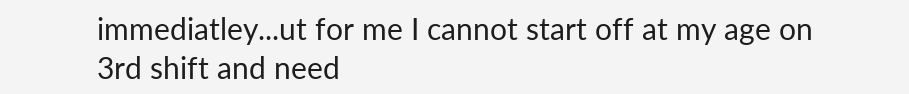immediatley...ut for me I cannot start off at my age on 3rd shift and need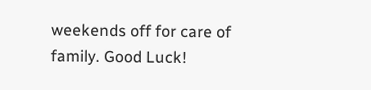weekends off for care of family. Good Luck!